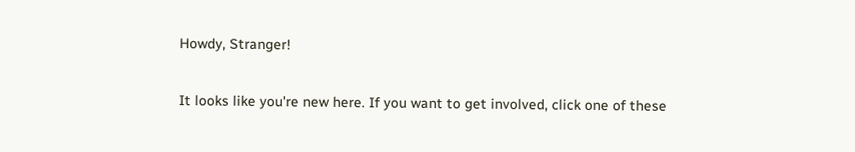Howdy, Stranger!

It looks like you're new here. If you want to get involved, click one of these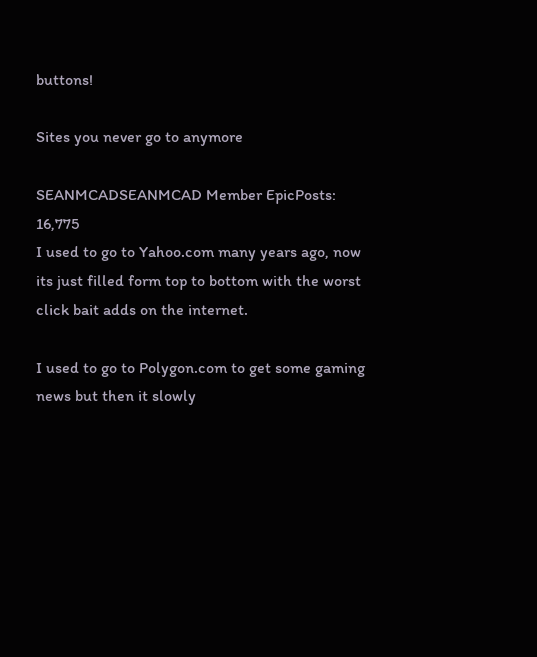buttons!

Sites you never go to anymore

SEANMCADSEANMCAD Member EpicPosts: 16,775
I used to go to Yahoo.com many years ago, now its just filled form top to bottom with the worst click bait adds on the internet.

I used to go to Polygon.com to get some gaming news but then it slowly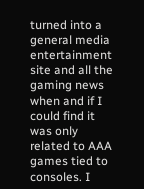turned into a general media entertainment site and all the gaming news when and if I could find it was only related to AAA games tied to consoles. I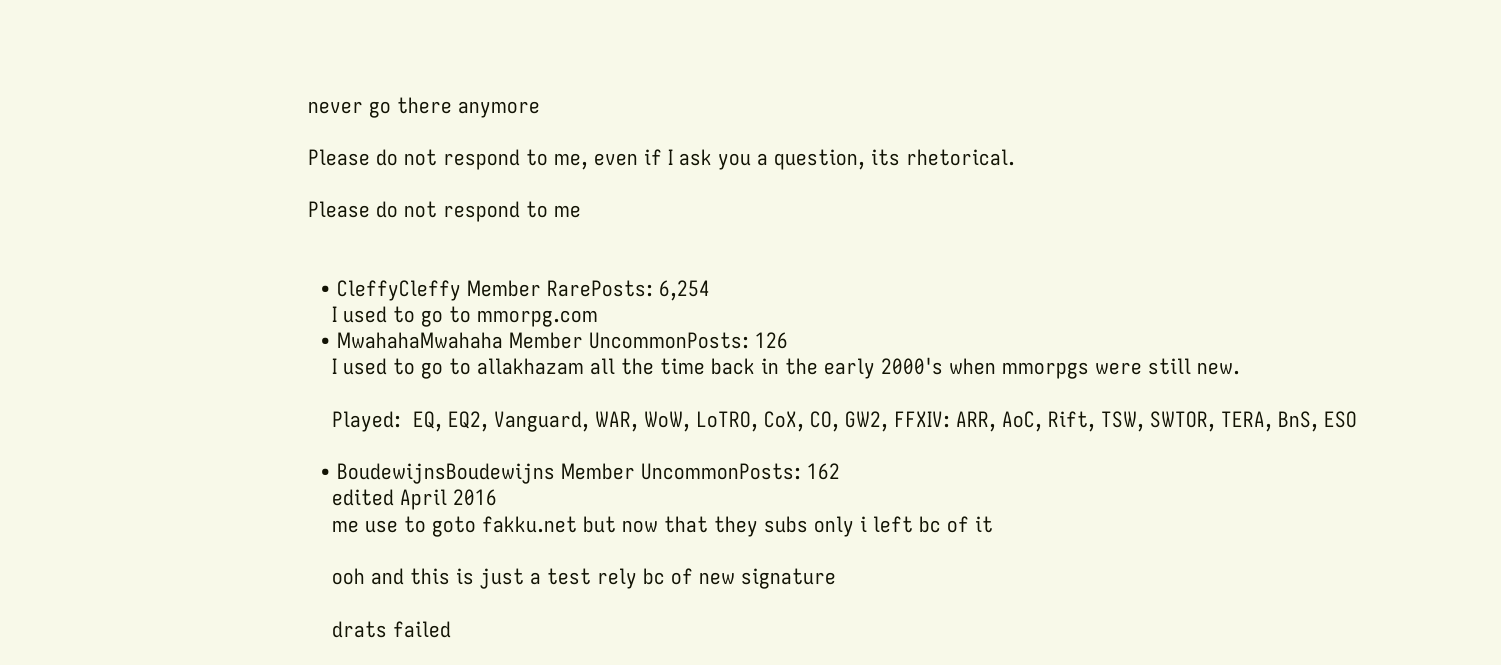never go there anymore

Please do not respond to me, even if I ask you a question, its rhetorical.

Please do not respond to me


  • CleffyCleffy Member RarePosts: 6,254
    I used to go to mmorpg.com
  • MwahahaMwahaha Member UncommonPosts: 126
    I used to go to allakhazam all the time back in the early 2000's when mmorpgs were still new.

    Played:  EQ, EQ2, Vanguard, WAR, WoW, LoTRO, CoX, CO, GW2, FFXIV: ARR, AoC, Rift, TSW, SWTOR, TERA, BnS, ESO

  • BoudewijnsBoudewijns Member UncommonPosts: 162
    edited April 2016
    me use to goto fakku.net but now that they subs only i left bc of it

    ooh and this is just a test rely bc of new signature

    drats failed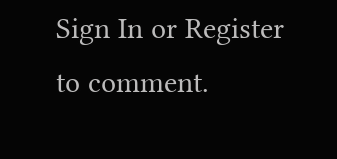Sign In or Register to comment.